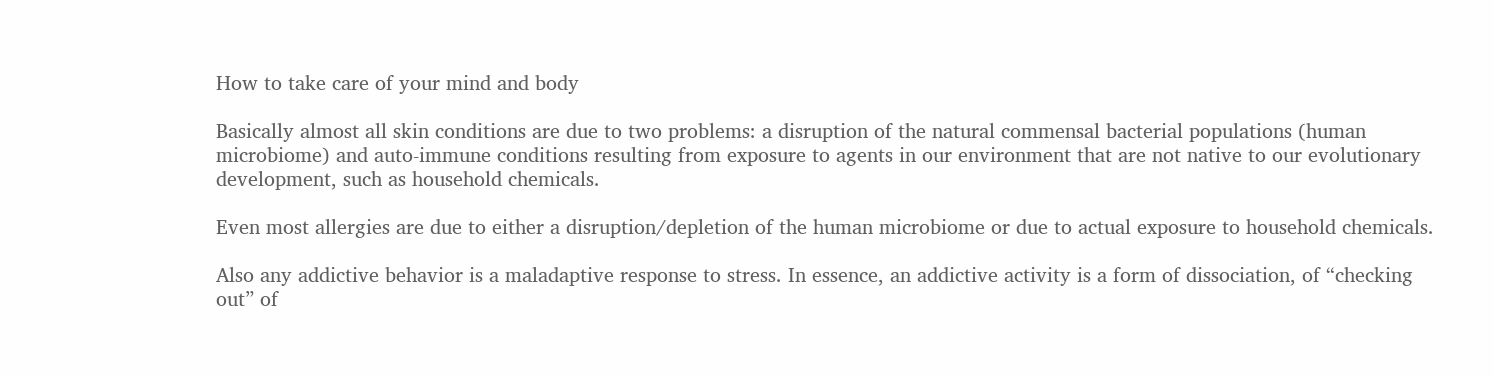How to take care of your mind and body

Basically almost all skin conditions are due to two problems: a disruption of the natural commensal bacterial populations (human microbiome) and auto-immune conditions resulting from exposure to agents in our environment that are not native to our evolutionary development, such as household chemicals.

Even most allergies are due to either a disruption/depletion of the human microbiome or due to actual exposure to household chemicals.

Also any addictive behavior is a maladaptive response to stress. In essence, an addictive activity is a form of dissociation, of “checking out” of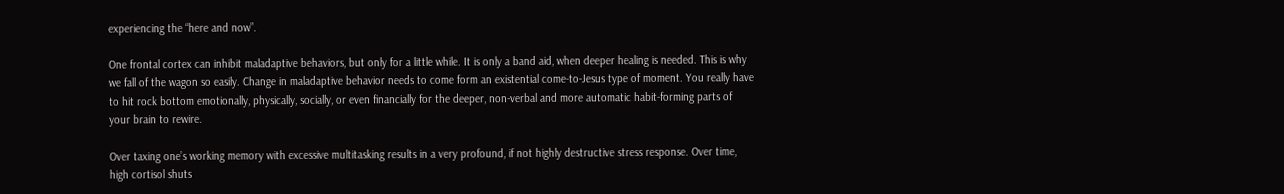experiencing the “here and now”.

One frontal cortex can inhibit maladaptive behaviors, but only for a little while. It is only a band aid, when deeper healing is needed. This is why we fall of the wagon so easily. Change in maladaptive behavior needs to come form an existential come-to-Jesus type of moment. You really have to hit rock bottom emotionally, physically, socially, or even financially for the deeper, non-verbal and more automatic habit-forming parts of your brain to rewire.

Over taxing one’s working memory with excessive multitasking results in a very profound, if not highly destructive stress response. Over time, high cortisol shuts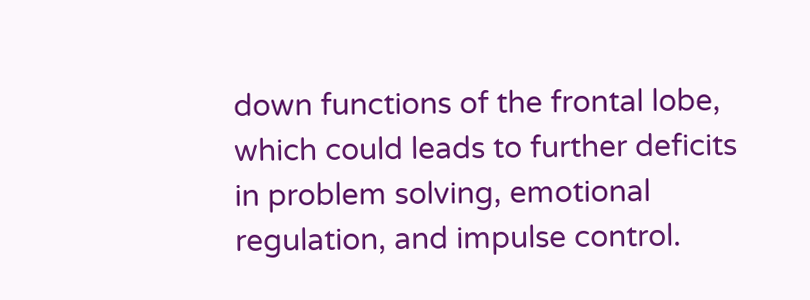down functions of the frontal lobe, which could leads to further deficits in problem solving, emotional regulation, and impulse control.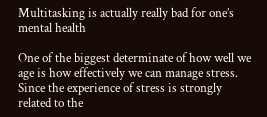Multitasking is actually really bad for one’s mental health

One of the biggest determinate of how well we age is how effectively we can manage stress. Since the experience of stress is strongly related to the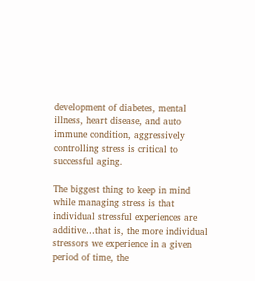development of diabetes, mental illness, heart disease, and auto immune condition, aggressively controlling stress is critical to successful aging.

The biggest thing to keep in mind while managing stress is that individual stressful experiences are additive…that is, the more individual stressors we experience in a given period of time, the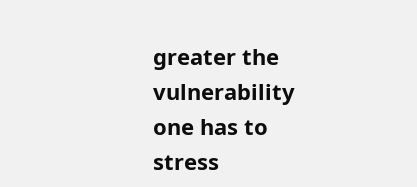greater the vulnerability one has to stress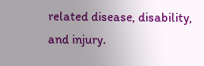related disease, disability, and injury.